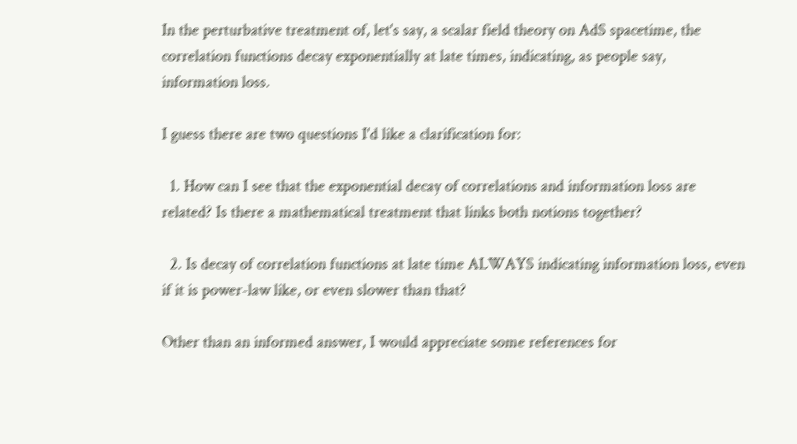In the perturbative treatment of, let's say, a scalar field theory on AdS spacetime, the correlation functions decay exponentially at late times, indicating, as people say, information loss.

I guess there are two questions I'd like a clarification for:

  1. How can I see that the exponential decay of correlations and information loss are related? Is there a mathematical treatment that links both notions together?

  2. Is decay of correlation functions at late time ALWAYS indicating information loss, even if it is power-law like, or even slower than that?

Other than an informed answer, I would appreciate some references for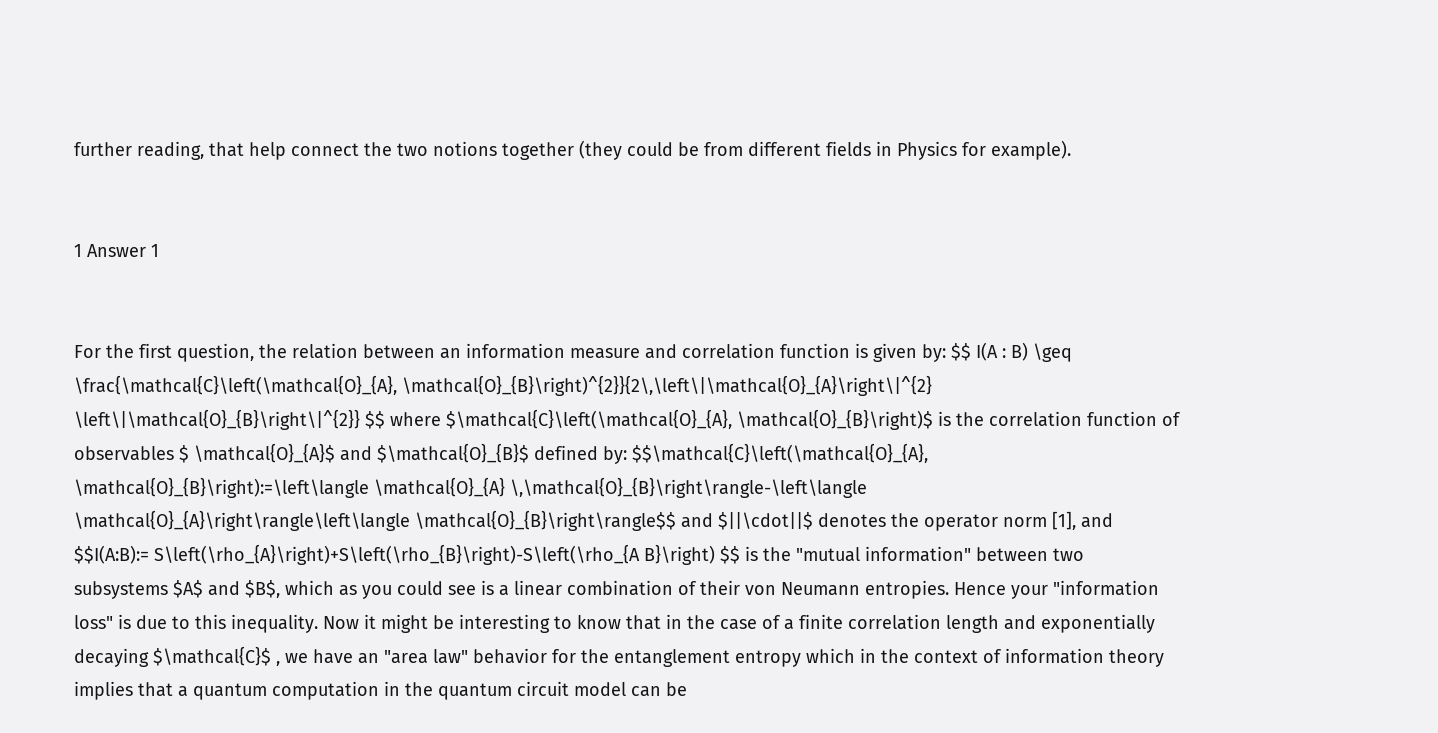further reading, that help connect the two notions together (they could be from different fields in Physics for example).


1 Answer 1


For the first question, the relation between an information measure and correlation function is given by: $$ I(A : B) \geq \frac{\mathcal{C}\left(\mathcal{O}_{A}, \mathcal{O}_{B}\right)^{2}}{2\,\left\|\mathcal{O}_{A}\right\|^{2} \left\|\mathcal{O}_{B}\right\|^{2}} $$ where $\mathcal{C}\left(\mathcal{O}_{A}, \mathcal{O}_{B}\right)$ is the correlation function of observables $ \mathcal{O}_{A}$ and $\mathcal{O}_{B}$ defined by: $$\mathcal{C}\left(\mathcal{O}_{A}, \mathcal{O}_{B}\right):=\left\langle \mathcal{O}_{A} \,\mathcal{O}_{B}\right\rangle-\left\langle \mathcal{O}_{A}\right\rangle\left\langle \mathcal{O}_{B}\right\rangle$$ and $||\cdot||$ denotes the operator norm [1], and $$I(A:B):= S\left(\rho_{A}\right)+S\left(\rho_{B}\right)-S\left(\rho_{A B}\right) $$ is the "mutual information" between two subsystems $A$ and $B$, which as you could see is a linear combination of their von Neumann entropies. Hence your "information loss" is due to this inequality. Now it might be interesting to know that in the case of a finite correlation length and exponentially decaying $\mathcal{C}$ , we have an "area law" behavior for the entanglement entropy which in the context of information theory implies that a quantum computation in the quantum circuit model can be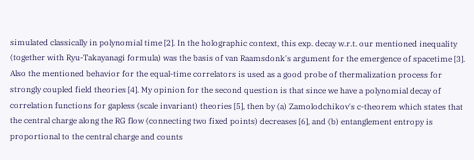simulated classically in polynomial time [2]. In the holographic context, this exp. decay w.r.t. our mentioned inequality (together with Ryu-Takayanagi formula) was the basis of van Raamsdonk's argument for the emergence of spacetime [3]. Also the mentioned behavior for the equal-time correlators is used as a good probe of thermalization process for strongly coupled field theories [4]. My opinion for the second question is that since we have a polynomial decay of correlation functions for gapless (scale invariant) theories [5], then by (a) Zamolodchikov's c-theorem which states that the central charge along the RG flow (connecting two fixed points) decreases [6], and (b) entanglement entropy is proportional to the central charge and counts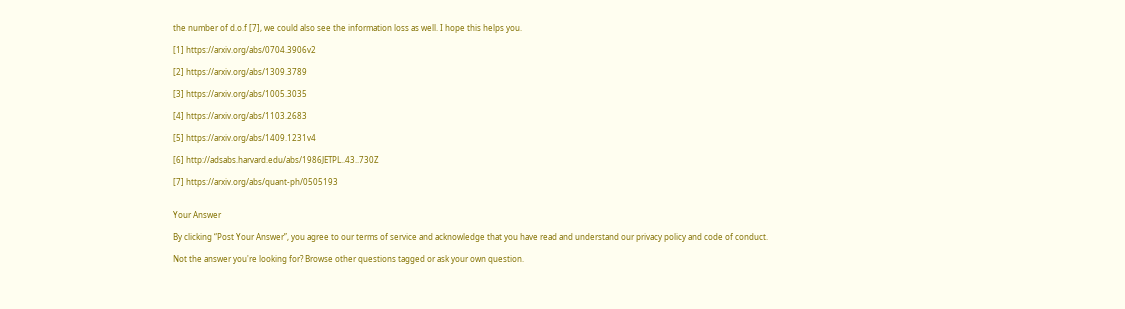the number of d.o.f [7], we could also see the information loss as well. I hope this helps you.

[1] https://arxiv.org/abs/0704.3906v2

[2] https://arxiv.org/abs/1309.3789

[3] https://arxiv.org/abs/1005.3035

[4] https://arxiv.org/abs/1103.2683

[5] https://arxiv.org/abs/1409.1231v4

[6] http://adsabs.harvard.edu/abs/1986JETPL..43..730Z

[7] https://arxiv.org/abs/quant-ph/0505193


Your Answer

By clicking “Post Your Answer”, you agree to our terms of service and acknowledge that you have read and understand our privacy policy and code of conduct.

Not the answer you're looking for? Browse other questions tagged or ask your own question.